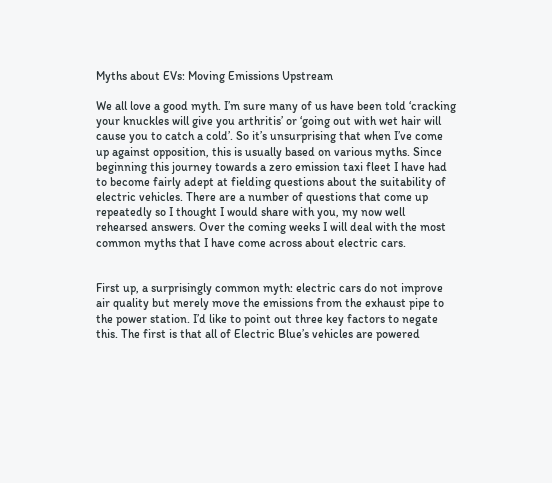Myths about EVs: Moving Emissions Upstream

We all love a good myth. I’m sure many of us have been told ‘cracking your knuckles will give you arthritis’ or ‘going out with wet hair will cause you to catch a cold’. So it’s unsurprising that when I’ve come up against opposition, this is usually based on various myths. Since beginning this journey towards a zero emission taxi fleet I have had to become fairly adept at fielding questions about the suitability of electric vehicles. There are a number of questions that come up repeatedly so I thought I would share with you, my now well rehearsed answers. Over the coming weeks I will deal with the most common myths that I have come across about electric cars.


First up, a surprisingly common myth: electric cars do not improve air quality but merely move the emissions from the exhaust pipe to the power station. I’d like to point out three key factors to negate this. The first is that all of Electric Blue’s vehicles are powered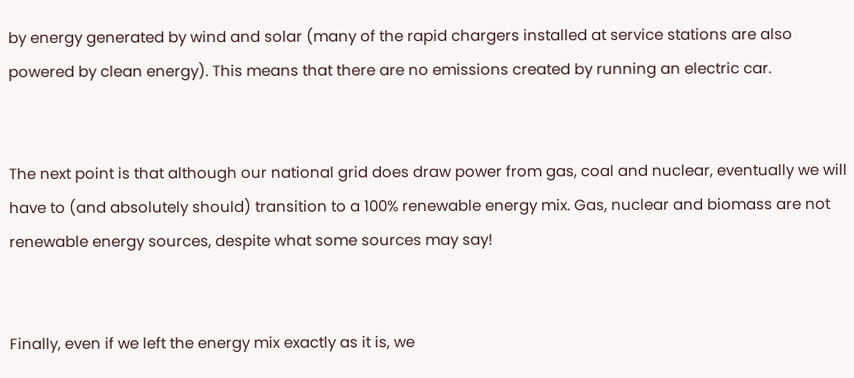by energy generated by wind and solar (many of the rapid chargers installed at service stations are also powered by clean energy). This means that there are no emissions created by running an electric car.


The next point is that although our national grid does draw power from gas, coal and nuclear, eventually we will have to (and absolutely should) transition to a 100% renewable energy mix. Gas, nuclear and biomass are not renewable energy sources, despite what some sources may say!


Finally, even if we left the energy mix exactly as it is, we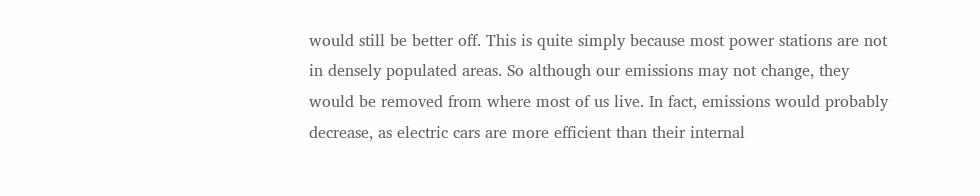would still be better off. This is quite simply because most power stations are not in densely populated areas. So although our emissions may not change, they would be removed from where most of us live. In fact, emissions would probably decrease, as electric cars are more efficient than their internal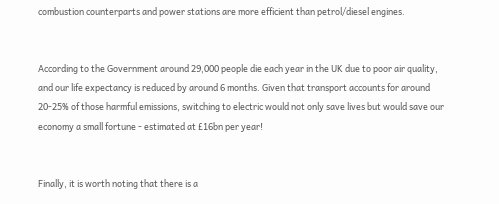combustion counterparts and power stations are more efficient than petrol/diesel engines.


According to the Government around 29,000 people die each year in the UK due to poor air quality, and our life expectancy is reduced by around 6 months. Given that transport accounts for around 20-25% of those harmful emissions, switching to electric would not only save lives but would save our economy a small fortune - estimated at £16bn per year!


Finally, it is worth noting that there is a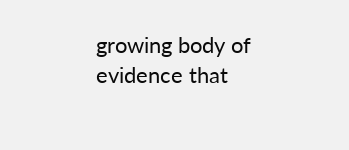growing body of evidence that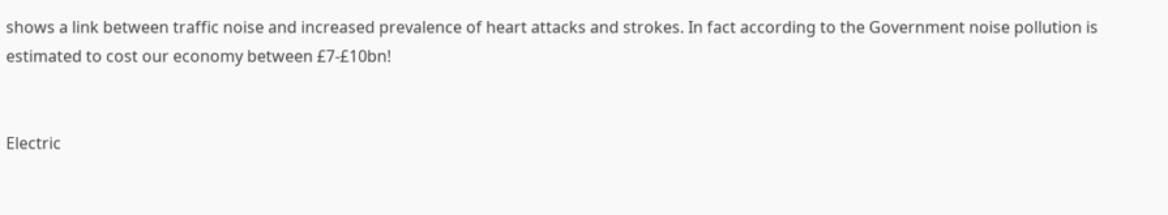shows a link between traffic noise and increased prevalence of heart attacks and strokes. In fact according to the Government noise pollution is estimated to cost our economy between £7-£10bn!


Electric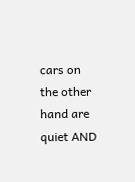cars on the other hand are quiet AND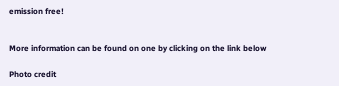emission free!


More information can be found on one by clicking on the link below

Photo credit